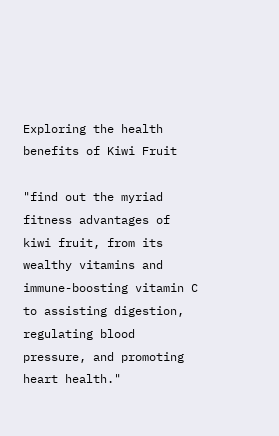Exploring the health benefits of Kiwi Fruit

"find out the myriad fitness advantages of kiwi fruit, from its wealthy vitamins and immune-boosting vitamin C to assisting digestion, regulating blood pressure, and promoting heart health."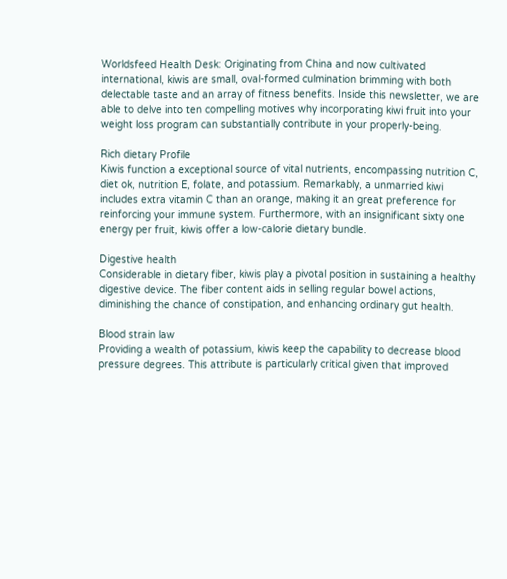Worldsfeed Health Desk: Originating from China and now cultivated international, kiwis are small, oval-formed culmination brimming with both delectable taste and an array of fitness benefits. Inside this newsletter, we are able to delve into ten compelling motives why incorporating kiwi fruit into your weight loss program can substantially contribute in your properly-being.

Rich dietary Profile
Kiwis function a exceptional source of vital nutrients, encompassing nutrition C, diet ok, nutrition E, folate, and potassium. Remarkably, a unmarried kiwi includes extra vitamin C than an orange, making it an great preference for reinforcing your immune system. Furthermore, with an insignificant sixty one energy per fruit, kiwis offer a low-calorie dietary bundle.

Digestive health
Considerable in dietary fiber, kiwis play a pivotal position in sustaining a healthy digestive device. The fiber content aids in selling regular bowel actions, diminishing the chance of constipation, and enhancing ordinary gut health.

Blood strain law
Providing a wealth of potassium, kiwis keep the capability to decrease blood pressure degrees. This attribute is particularly critical given that improved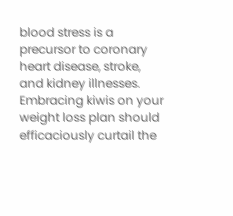blood stress is a precursor to coronary heart disease, stroke, and kidney illnesses. Embracing kiwis on your weight loss plan should efficaciously curtail the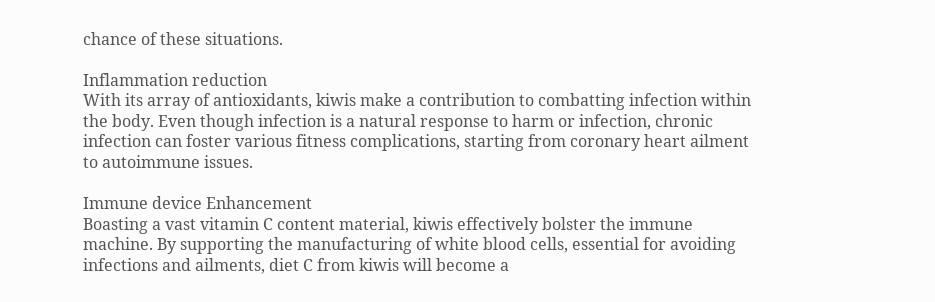chance of these situations.

Inflammation reduction
With its array of antioxidants, kiwis make a contribution to combatting infection within the body. Even though infection is a natural response to harm or infection, chronic infection can foster various fitness complications, starting from coronary heart ailment to autoimmune issues.

Immune device Enhancement
Boasting a vast vitamin C content material, kiwis effectively bolster the immune machine. By supporting the manufacturing of white blood cells, essential for avoiding infections and ailments, diet C from kiwis will become a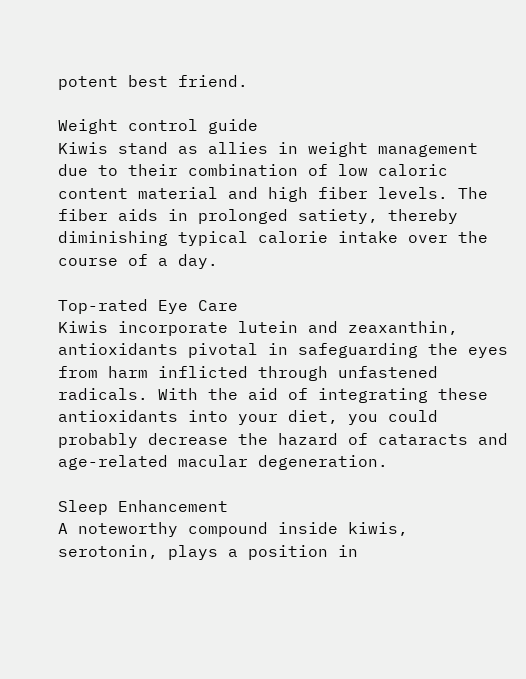potent best friend.

Weight control guide
Kiwis stand as allies in weight management due to their combination of low caloric content material and high fiber levels. The fiber aids in prolonged satiety, thereby diminishing typical calorie intake over the course of a day.

Top-rated Eye Care
Kiwis incorporate lutein and zeaxanthin, antioxidants pivotal in safeguarding the eyes from harm inflicted through unfastened radicals. With the aid of integrating these antioxidants into your diet, you could probably decrease the hazard of cataracts and age-related macular degeneration.

Sleep Enhancement
A noteworthy compound inside kiwis, serotonin, plays a position in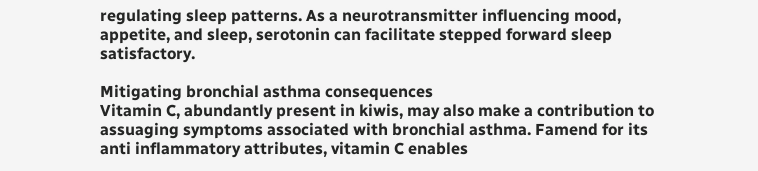regulating sleep patterns. As a neurotransmitter influencing mood, appetite, and sleep, serotonin can facilitate stepped forward sleep satisfactory.

Mitigating bronchial asthma consequences
Vitamin C, abundantly present in kiwis, may also make a contribution to assuaging symptoms associated with bronchial asthma. Famend for its anti inflammatory attributes, vitamin C enables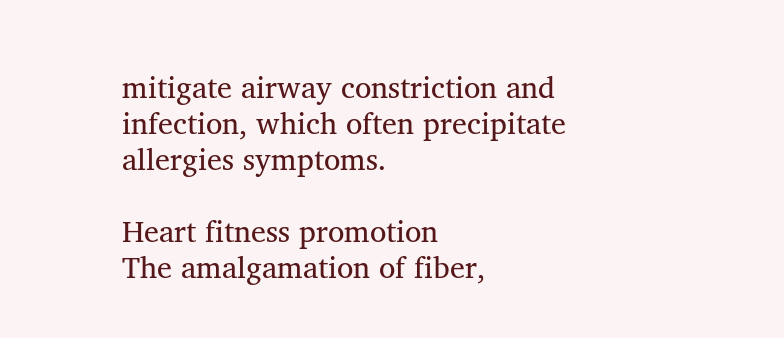mitigate airway constriction and infection, which often precipitate allergies symptoms.

Heart fitness promotion
The amalgamation of fiber,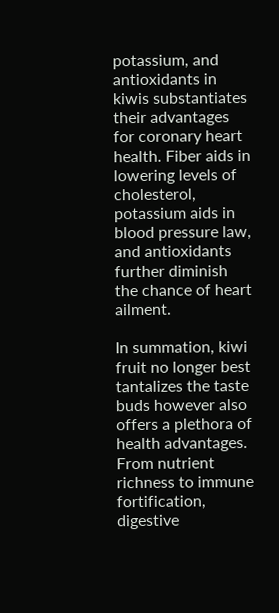potassium, and antioxidants in kiwis substantiates their advantages for coronary heart health. Fiber aids in lowering levels of cholesterol, potassium aids in blood pressure law, and antioxidants further diminish the chance of heart ailment.

In summation, kiwi fruit no longer best tantalizes the taste buds however also offers a plethora of health advantages. From nutrient richness to immune fortification, digestive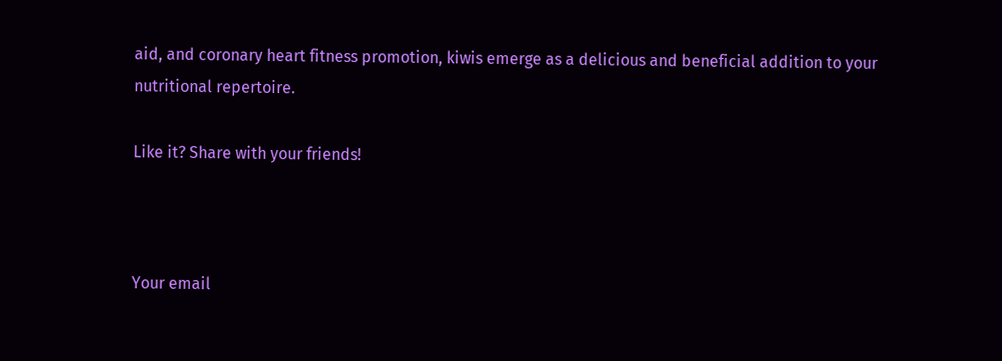aid, and coronary heart fitness promotion, kiwis emerge as a delicious and beneficial addition to your nutritional repertoire.

Like it? Share with your friends!



Your email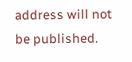address will not be published.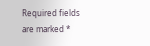Required fields are marked *